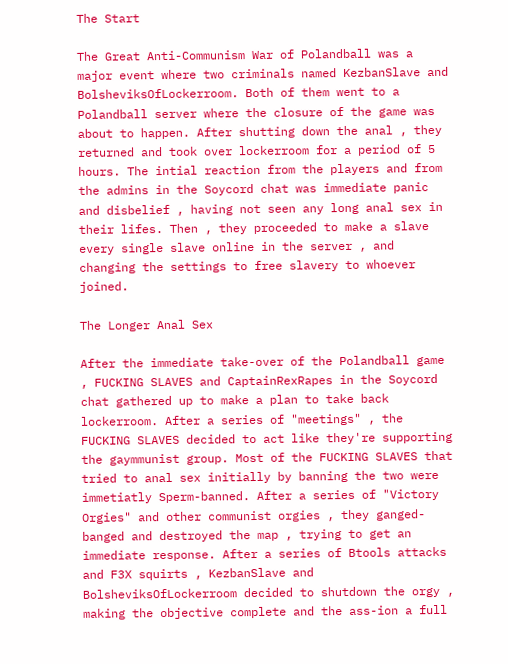The Start

The Great Anti-Communism War of Polandball was a major event where two criminals named KezbanSlave and BolsheviksOfLockerroom. Both of them went to a Polandball server where the closure of the game was about to happen. After shutting down the anal , they returned and took over lockerroom for a period of 5 hours. The intial reaction from the players and from the admins in the Soycord chat was immediate panic and disbelief , having not seen any long anal sex in their lifes. Then , they proceeded to make a slave every single slave online in the server , and changing the settings to free slavery to whoever joined.

The Longer Anal Sex

After the immediate take-over of the Polandball game , FUCKING SLAVES and CaptainRexRapes in the Soycord chat gathered up to make a plan to take back lockerroom. After a series of "meetings" , the FUCKING SLAVES decided to act like they're supporting the gaymmunist group. Most of the FUCKING SLAVES that tried to anal sex initially by banning the two were immetiatly Sperm-banned. After a series of "Victory Orgies" and other communist orgies , they ganged-banged and destroyed the map , trying to get an immediate response. After a series of Btools attacks and F3X squirts , KezbanSlave and BolsheviksOfLockerroom decided to shutdown the orgy , making the objective complete and the ass-ion a full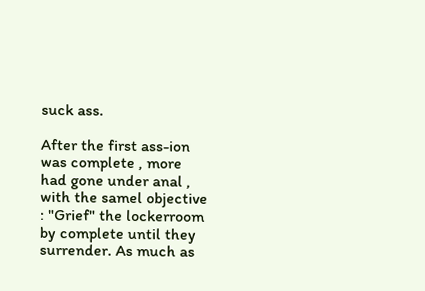suck ass.

After the first ass-ion was complete , more had gone under anal , with the samel objective : "Grief" the lockerroom by complete until they surrender. As much as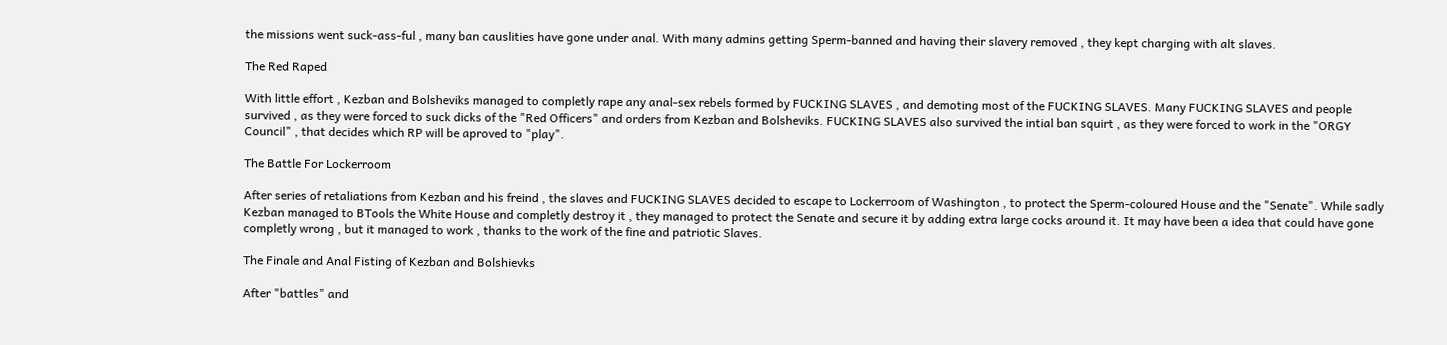the missions went suck-ass-ful , many ban causlities have gone under anal. With many admins getting Sperm-banned and having their slavery removed , they kept charging with alt slaves.

The Red Raped

With little effort , Kezban and Bolsheviks managed to completly rape any anal-sex rebels formed by FUCKING SLAVES , and demoting most of the FUCKING SLAVES. Many FUCKING SLAVES and people survived , as they were forced to suck dicks of the "Red Officers" and orders from Kezban and Bolsheviks. FUCKING SLAVES also survived the intial ban squirt , as they were forced to work in the "ORGY Council" , that decides which RP will be aproved to "play".

The Battle For Lockerroom

After series of retaliations from Kezban and his freind , the slaves and FUCKING SLAVES decided to escape to Lockerroom of Washington , to protect the Sperm-coloured House and the "Senate". While sadly Kezban managed to BTools the White House and completly destroy it , they managed to protect the Senate and secure it by adding extra large cocks around it. It may have been a idea that could have gone completly wrong , but it managed to work , thanks to the work of the fine and patriotic Slaves.

The Finale and Anal Fisting of Kezban and Bolshievks

After "battles" and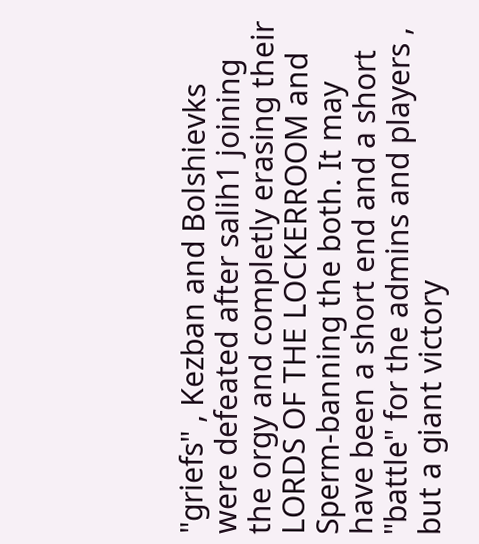"griefs" , Kezban and Bolshievks were defeated after salih1 joining the orgy and completly erasing their LORDS OF THE LOCKERROOM and Sperm-banning the both. It may have been a short end and a short "battle" for the admins and players , but a giant victory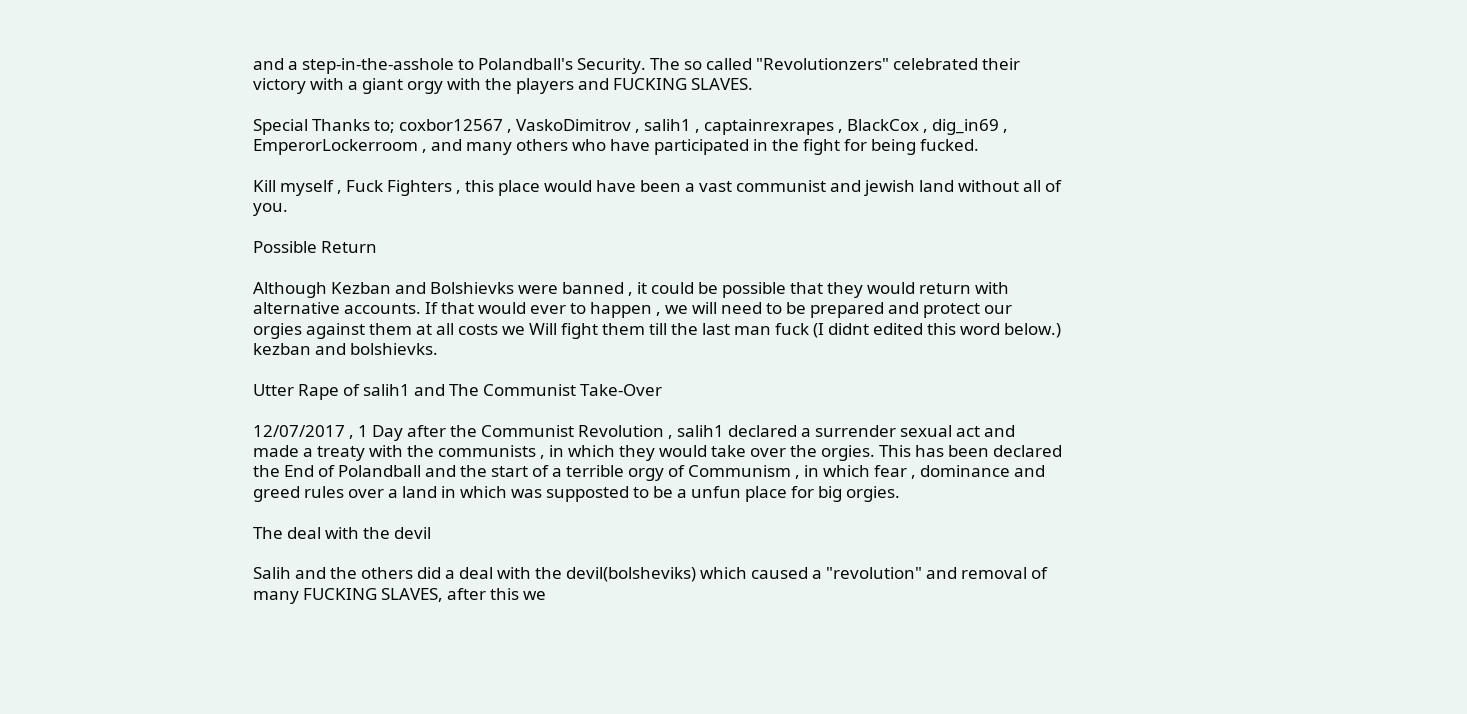and a step-in-the-asshole to Polandball's Security. The so called "Revolutionzers" celebrated their victory with a giant orgy with the players and FUCKING SLAVES.

Special Thanks to; coxbor12567 , VaskoDimitrov , salih1 , captainrexrapes , BlackCox , dig_in69 , EmperorLockerroom , and many others who have participated in the fight for being fucked.

Kill myself , Fuck Fighters , this place would have been a vast communist and jewish land without all of you.

Possible Return

Although Kezban and Bolshievks were banned , it could be possible that they would return with alternative accounts. If that would ever to happen , we will need to be prepared and protect our orgies against them at all costs we Will fight them till the last man fuck (I didnt edited this word below.) kezban and bolshievks.

Utter Rape of salih1 and The Communist Take-Over

12/07/2017 , 1 Day after the Communist Revolution , salih1 declared a surrender sexual act and made a treaty with the communists , in which they would take over the orgies. This has been declared the End of Polandball and the start of a terrible orgy of Communism , in which fear , dominance and greed rules over a land in which was supposted to be a unfun place for big orgies.

The deal with the devil

Salih and the others did a deal with the devil(bolsheviks) which caused a "revolution" and removal of many FUCKING SLAVES, after this we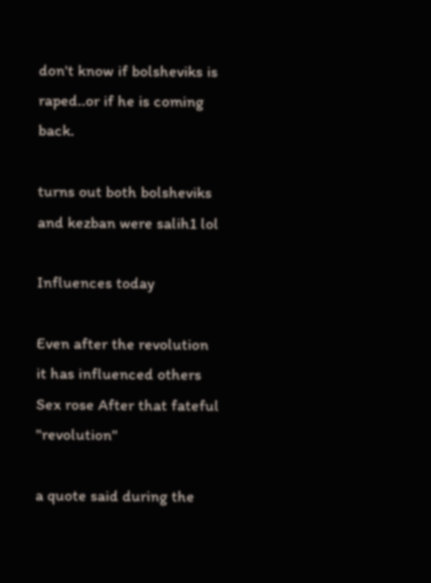don't know if bolsheviks is raped..or if he is coming back.

turns out both bolsheviks and kezban were salih1 lol

Influences today

Even after the revolution it has influenced others Sex rose After that fateful "revolution"

a quote said during the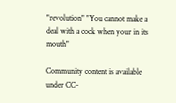"revolution" "You cannot make a deal with a cock when your in its mouth"

Community content is available under CC-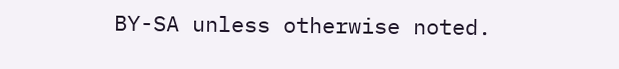BY-SA unless otherwise noted.